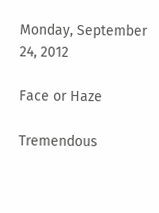Monday, September 24, 2012

Face or Haze

Tremendous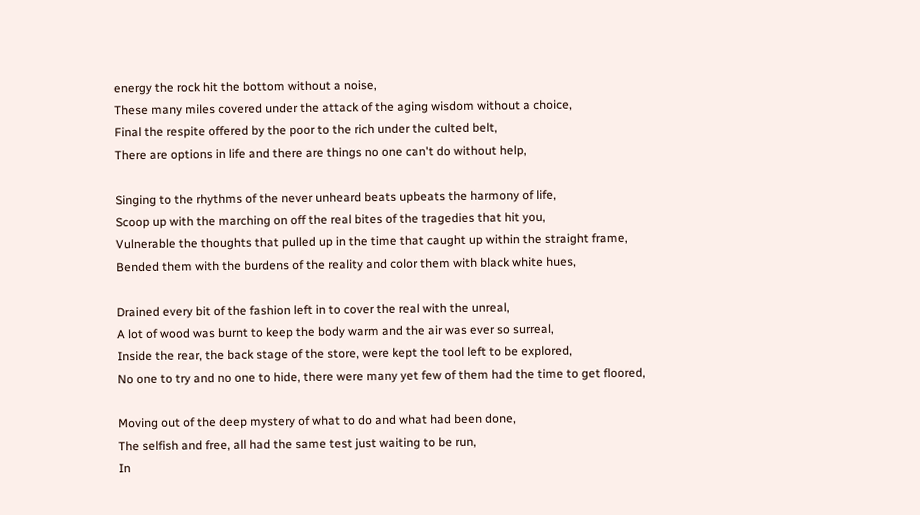energy the rock hit the bottom without a noise,
These many miles covered under the attack of the aging wisdom without a choice,
Final the respite offered by the poor to the rich under the culted belt,
There are options in life and there are things no one can't do without help,

Singing to the rhythms of the never unheard beats upbeats the harmony of life,
Scoop up with the marching on off the real bites of the tragedies that hit you,
Vulnerable the thoughts that pulled up in the time that caught up within the straight frame,
Bended them with the burdens of the reality and color them with black white hues,

Drained every bit of the fashion left in to cover the real with the unreal,
A lot of wood was burnt to keep the body warm and the air was ever so surreal,
Inside the rear, the back stage of the store, were kept the tool left to be explored,
No one to try and no one to hide, there were many yet few of them had the time to get floored,

Moving out of the deep mystery of what to do and what had been done,
The selfish and free, all had the same test just waiting to be run,
In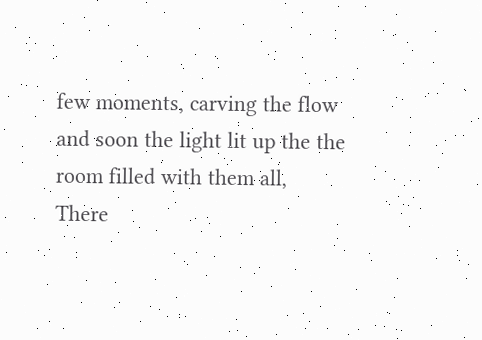few moments, carving the flow and soon the light lit up the the room filled with them all,
There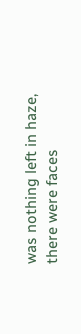was nothing left in haze, there were faces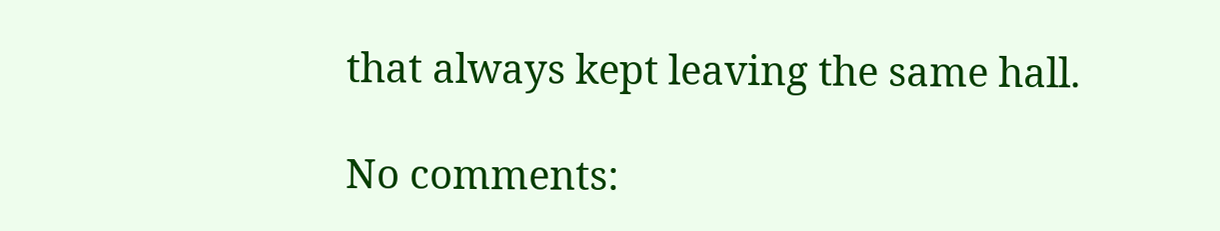that always kept leaving the same hall.

No comments: